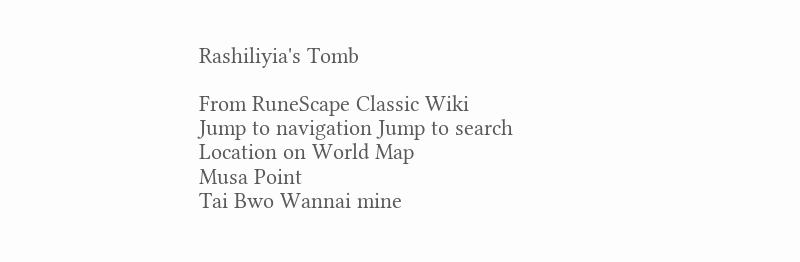Rashiliyia's Tomb

From RuneScape Classic Wiki
Jump to navigation Jump to search
Location on World Map
Musa Point
Tai Bwo Wannai mine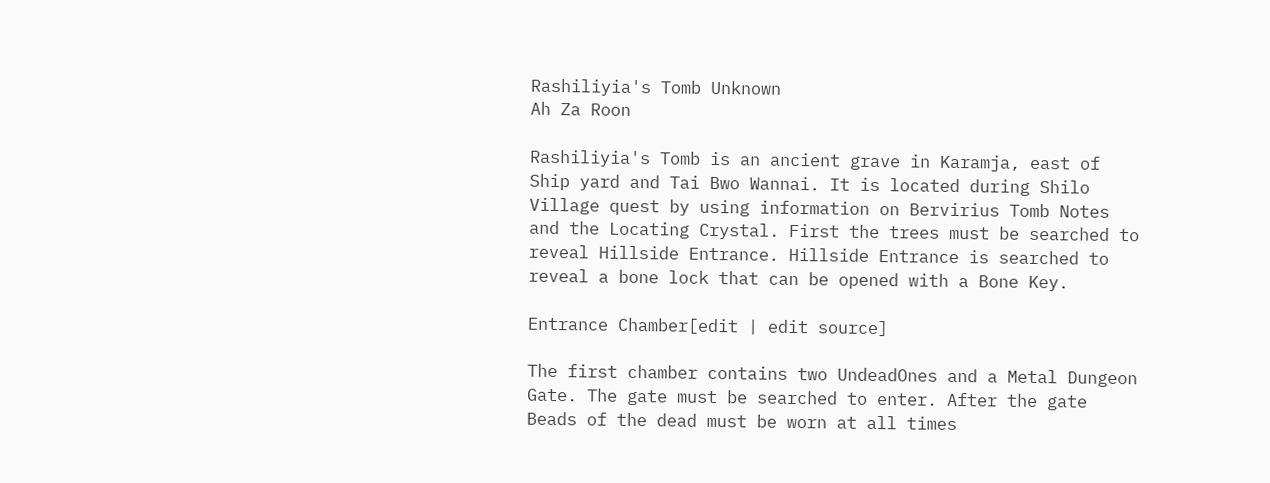Rashiliyia's Tomb Unknown
Ah Za Roon

Rashiliyia's Tomb is an ancient grave in Karamja, east of Ship yard and Tai Bwo Wannai. It is located during Shilo Village quest by using information on Bervirius Tomb Notes and the Locating Crystal. First the trees must be searched to reveal Hillside Entrance. Hillside Entrance is searched to reveal a bone lock that can be opened with a Bone Key.

Entrance Chamber[edit | edit source]

The first chamber contains two UndeadOnes and a Metal Dungeon Gate. The gate must be searched to enter. After the gate Beads of the dead must be worn at all times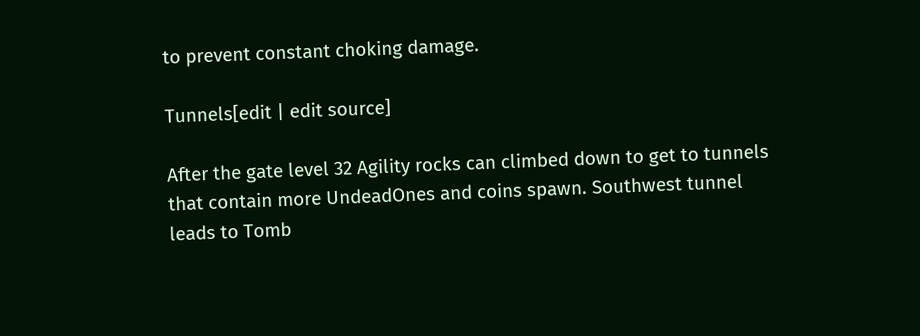to prevent constant choking damage.

Tunnels[edit | edit source]

After the gate level 32 Agility rocks can climbed down to get to tunnels that contain more UndeadOnes and coins spawn. Southwest tunnel leads to Tomb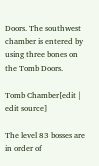Doors. The southwest chamber is entered by using three bones on the Tomb Doors.

Tomb Chamber[edit | edit source]

The level 83 bosses are in order of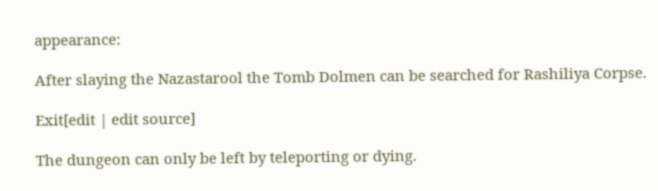appearance:

After slaying the Nazastarool the Tomb Dolmen can be searched for Rashiliya Corpse.

Exit[edit | edit source]

The dungeon can only be left by teleporting or dying.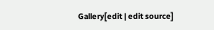Gallery[edit | edit source]